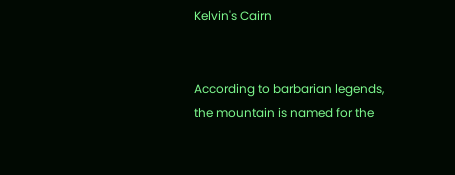Kelvin's Cairn


According to barbarian legends, the mountain is named for the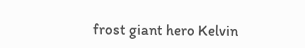frost giant hero Kelvin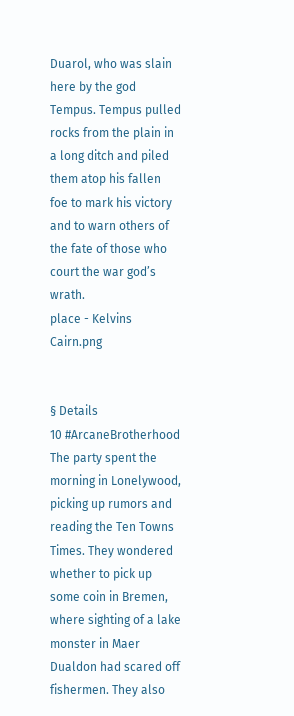Duarol, who was slain here by the god Tempus. Tempus pulled rocks from the plain in a long ditch and piled them atop his fallen foe to mark his victory and to warn others of the fate of those who court the war god’s wrath.
place - Kelvins Cairn.png


§ Details
10 #ArcaneBrotherhood The party spent the morning in Lonelywood, picking up rumors and reading the Ten Towns Times. They wondered whether to pick up some coin in Bremen, where sighting of a lake monster in Maer Dualdon had scared off fishermen. They also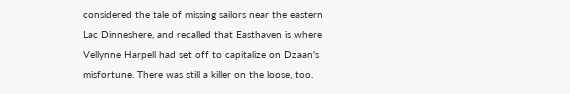considered the tale of missing sailors near the eastern Lac Dinneshere, and recalled that Easthaven is where Vellynne Harpell had set off to capitalize on Dzaan's misfortune. There was still a killer on the loose, too.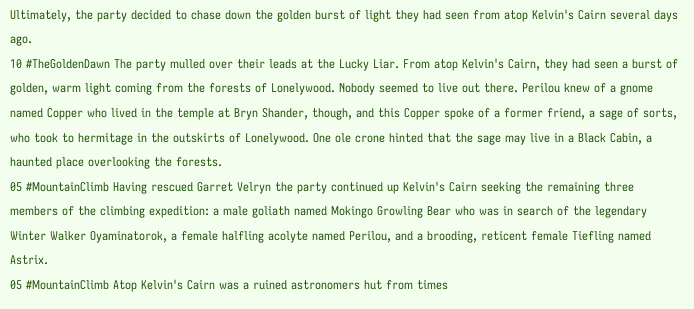Ultimately, the party decided to chase down the golden burst of light they had seen from atop Kelvin's Cairn several days ago.
10 #TheGoldenDawn The party mulled over their leads at the Lucky Liar. From atop Kelvin's Cairn, they had seen a burst of golden, warm light coming from the forests of Lonelywood. Nobody seemed to live out there. Perilou knew of a gnome named Copper who lived in the temple at Bryn Shander, though, and this Copper spoke of a former friend, a sage of sorts, who took to hermitage in the outskirts of Lonelywood. One ole crone hinted that the sage may live in a Black Cabin, a haunted place overlooking the forests.
05 #MountainClimb Having rescued Garret Velryn the party continued up Kelvin's Cairn seeking the remaining three members of the climbing expedition: a male goliath named Mokingo Growling Bear who was in search of the legendary Winter Walker Oyaminatorok, a female halfling acolyte named Perilou, and a brooding, reticent female Tiefling named Astrix.
05 #MountainClimb Atop Kelvin's Cairn was a ruined astronomers hut from times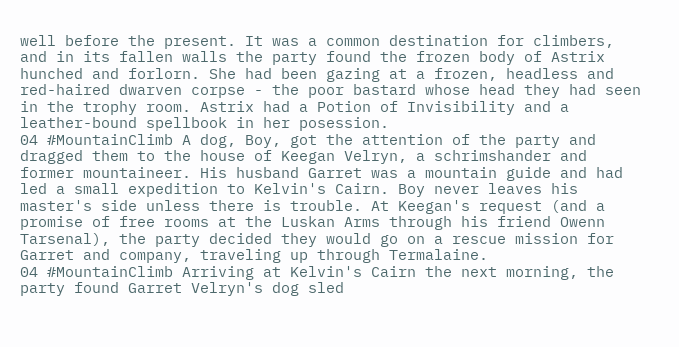well before the present. It was a common destination for climbers, and in its fallen walls the party found the frozen body of Astrix hunched and forlorn. She had been gazing at a frozen, headless and red-haired dwarven corpse - the poor bastard whose head they had seen in the trophy room. Astrix had a Potion of Invisibility and a leather-bound spellbook in her posession.
04 #MountainClimb A dog, Boy, got the attention of the party and dragged them to the house of Keegan Velryn, a schrimshander and former mountaineer. His husband Garret was a mountain guide and had led a small expedition to Kelvin's Cairn. Boy never leaves his master's side unless there is trouble. At Keegan's request (and a promise of free rooms at the Luskan Arms through his friend Owenn Tarsenal), the party decided they would go on a rescue mission for Garret and company, traveling up through Termalaine.
04 #MountainClimb Arriving at Kelvin's Cairn the next morning, the party found Garret Velryn's dog sled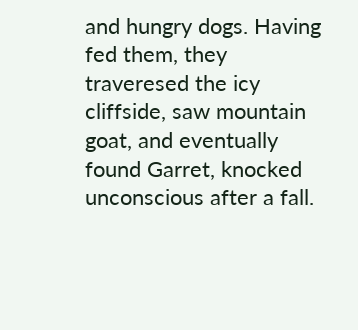and hungry dogs. Having fed them, they traveresed the icy cliffside, saw mountain goat, and eventually found Garret, knocked unconscious after a fall.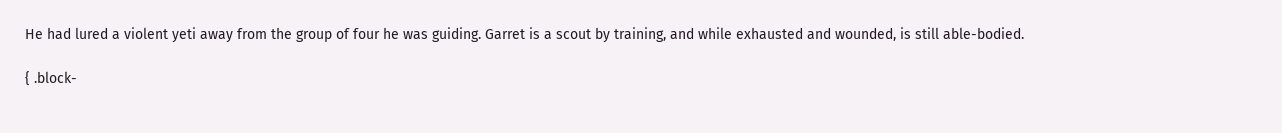He had lured a violent yeti away from the group of four he was guiding. Garret is a scout by training, and while exhausted and wounded, is still able-bodied.

{ .block-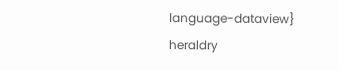language-dataview}
heraldry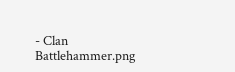- Clan Battlehammer.png